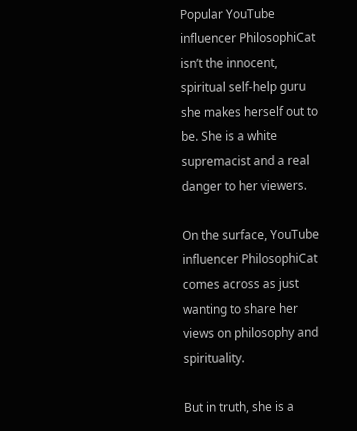Popular YouTube influencer PhilosophiCat isn’t the innocent, spiritual self-help guru she makes herself out to be. She is a white supremacist and a real danger to her viewers.

On the surface, YouTube influencer PhilosophiCat comes across as just wanting to share her views on philosophy and spirituality.

But in truth, she is a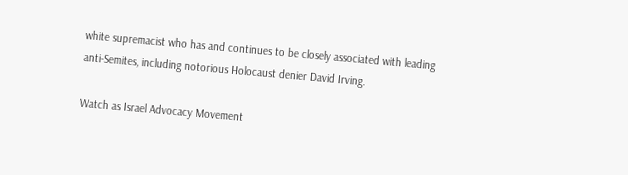white supremacist who has and continues to be closely associated with leading anti-Semites, including notorious Holocaust denier David Irving.

Watch as Israel Advocacy Movement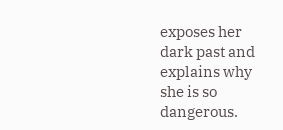exposes her dark past and explains why she is so dangerous.